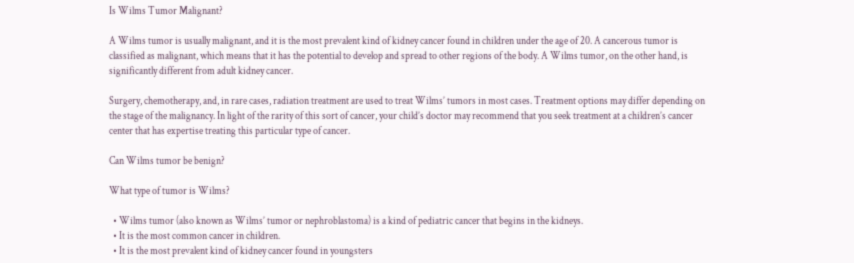Is Wilms Tumor Malignant?

A Wilms tumor is usually malignant, and it is the most prevalent kind of kidney cancer found in children under the age of 20. A cancerous tumor is classified as malignant, which means that it has the potential to develop and spread to other regions of the body. A Wilms tumor, on the other hand, is significantly different from adult kidney cancer.

Surgery, chemotherapy, and, in rare cases, radiation treatment are used to treat Wilms’ tumors in most cases. Treatment options may differ depending on the stage of the malignancy. In light of the rarity of this sort of cancer, your child’s doctor may recommend that you seek treatment at a children’s cancer center that has expertise treating this particular type of cancer.

Can Wilms tumor be benign?

What type of tumor is Wilms?

  • Wilms tumor (also known as Wilms’ tumor or nephroblastoma) is a kind of pediatric cancer that begins in the kidneys.
  • It is the most common cancer in children.
  • It is the most prevalent kind of kidney cancer found in youngsters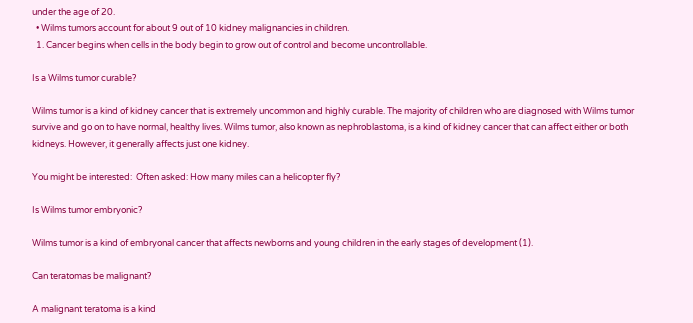under the age of 20.
  • Wilms tumors account for about 9 out of 10 kidney malignancies in children.
  1. Cancer begins when cells in the body begin to grow out of control and become uncontrollable.

Is a Wilms tumor curable?

Wilms tumor is a kind of kidney cancer that is extremely uncommon and highly curable. The majority of children who are diagnosed with Wilms tumor survive and go on to have normal, healthy lives. Wilms tumor, also known as nephroblastoma, is a kind of kidney cancer that can affect either or both kidneys. However, it generally affects just one kidney.

You might be interested:  Often asked: How many miles can a helicopter fly?

Is Wilms tumor embryonic?

Wilms tumor is a kind of embryonal cancer that affects newborns and young children in the early stages of development (1).

Can teratomas be malignant?

A malignant teratoma is a kind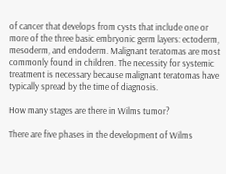of cancer that develops from cysts that include one or more of the three basic embryonic germ layers: ectoderm, mesoderm, and endoderm. Malignant teratomas are most commonly found in children. The necessity for systemic treatment is necessary because malignant teratomas have typically spread by the time of diagnosis.

How many stages are there in Wilms tumor?

There are five phases in the development of Wilms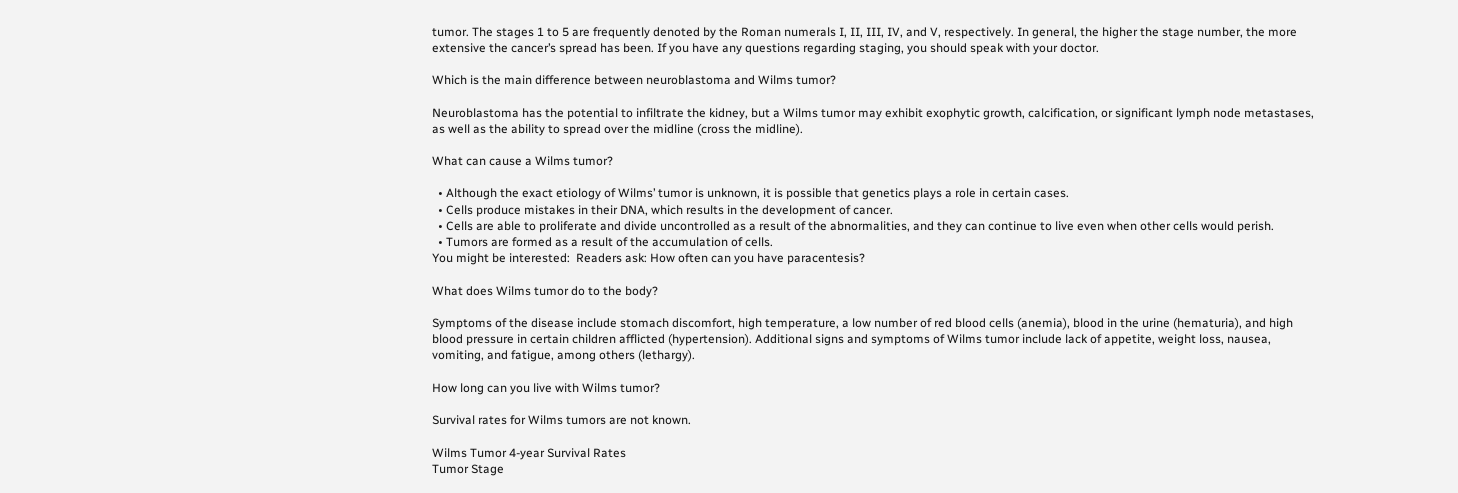tumor. The stages 1 to 5 are frequently denoted by the Roman numerals I, II, III, IV, and V, respectively. In general, the higher the stage number, the more extensive the cancer’s spread has been. If you have any questions regarding staging, you should speak with your doctor.

Which is the main difference between neuroblastoma and Wilms tumor?

Neuroblastoma has the potential to infiltrate the kidney, but a Wilms tumor may exhibit exophytic growth, calcification, or significant lymph node metastases, as well as the ability to spread over the midline (cross the midline).

What can cause a Wilms tumor?

  • Although the exact etiology of Wilms’ tumor is unknown, it is possible that genetics plays a role in certain cases.
  • Cells produce mistakes in their DNA, which results in the development of cancer.
  • Cells are able to proliferate and divide uncontrolled as a result of the abnormalities, and they can continue to live even when other cells would perish.
  • Tumors are formed as a result of the accumulation of cells.
You might be interested:  Readers ask: How often can you have paracentesis?

What does Wilms tumor do to the body?

Symptoms of the disease include stomach discomfort, high temperature, a low number of red blood cells (anemia), blood in the urine (hematuria), and high blood pressure in certain children afflicted (hypertension). Additional signs and symptoms of Wilms tumor include lack of appetite, weight loss, nausea, vomiting, and fatigue, among others (lethargy).

How long can you live with Wilms tumor?

Survival rates for Wilms tumors are not known.

Wilms Tumor 4-year Survival Rates
Tumor Stage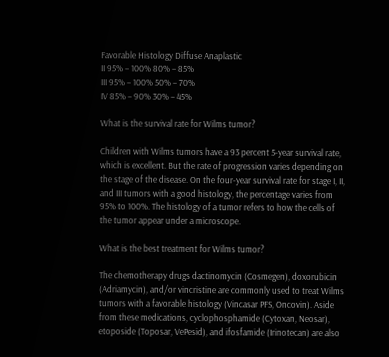Favorable Histology Diffuse Anaplastic
II 95% – 100% 80% – 85%
III 95% – 100% 50% – 70%
IV 85% – 90% 30% – 45%

What is the survival rate for Wilms tumor?

Children with Wilms tumors have a 93 percent 5-year survival rate, which is excellent. But the rate of progression varies depending on the stage of the disease. On the four-year survival rate for stage I, II, and III tumors with a good histology, the percentage varies from 95% to 100%. The histology of a tumor refers to how the cells of the tumor appear under a microscope.

What is the best treatment for Wilms tumor?

The chemotherapy drugs dactinomycin (Cosmegen), doxorubicin (Adriamycin), and/or vincristine are commonly used to treat Wilms tumors with a favorable histology (Vincasar PFS, Oncovin). Aside from these medications, cyclophosphamide (Cytoxan, Neosar), etoposide (Toposar, VePesid), and ifosfamide (Irinotecan) are also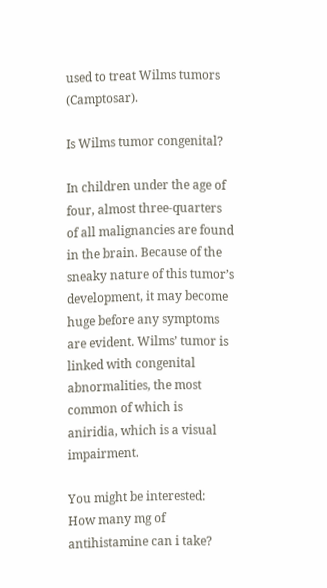used to treat Wilms tumors (Camptosar).

Is Wilms tumor congenital?

In children under the age of four, almost three-quarters of all malignancies are found in the brain. Because of the sneaky nature of this tumor’s development, it may become huge before any symptoms are evident. Wilms’ tumor is linked with congenital abnormalities, the most common of which is aniridia, which is a visual impairment.

You might be interested:  How many mg of antihistamine can i take?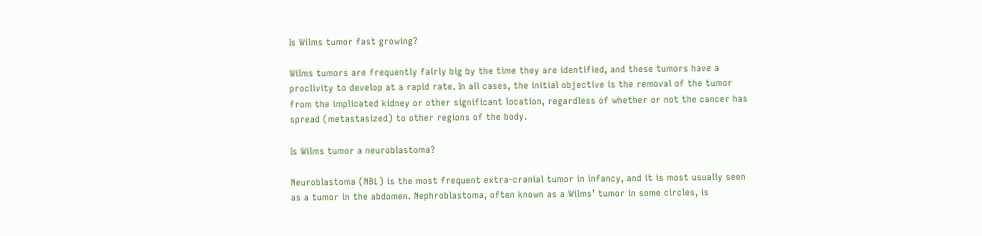Is Wilms tumor fast growing?

Wilms tumors are frequently fairly big by the time they are identified, and these tumors have a proclivity to develop at a rapid rate. In all cases, the initial objective is the removal of the tumor from the implicated kidney or other significant location, regardless of whether or not the cancer has spread (metastasized) to other regions of the body.

Is Wilms tumor a neuroblastoma?

Neuroblastoma (NBL) is the most frequent extra-cranial tumor in infancy, and it is most usually seen as a tumor in the abdomen. Nephroblastoma, often known as a Wilms’ tumor in some circles, is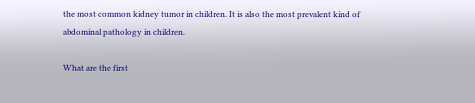the most common kidney tumor in children. It is also the most prevalent kind of abdominal pathology in children.

What are the first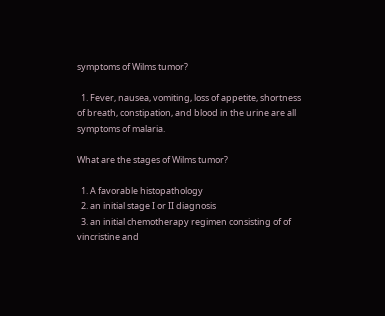symptoms of Wilms tumor?

  1. Fever, nausea, vomiting, loss of appetite, shortness of breath, constipation, and blood in the urine are all symptoms of malaria.

What are the stages of Wilms tumor?

  1. A favorable histopathology
  2. an initial stage I or II diagnosis
  3. an initial chemotherapy regimen consisting of of vincristine and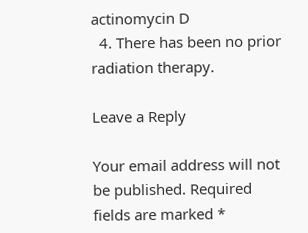actinomycin D
  4. There has been no prior radiation therapy.

Leave a Reply

Your email address will not be published. Required fields are marked *